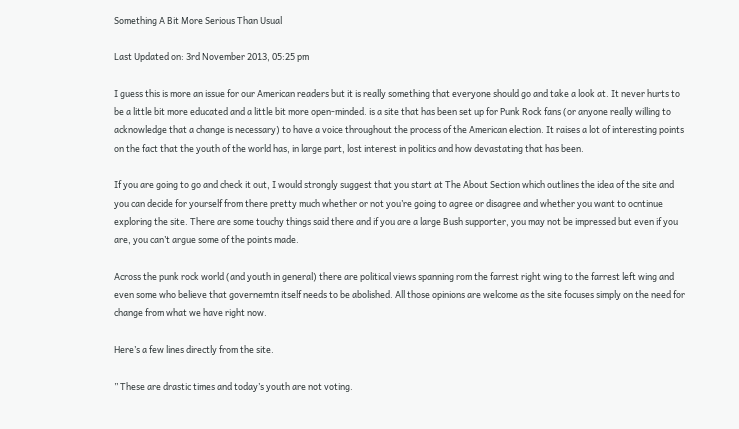Something A Bit More Serious Than Usual

Last Updated on: 3rd November 2013, 05:25 pm

I guess this is more an issue for our American readers but it is really something that everyone should go and take a look at. It never hurts to be a little bit more educated and a little bit more open-minded. is a site that has been set up for Punk Rock fans (or anyone really willing to acknowledge that a change is necessary) to have a voice throughout the process of the American election. It raises a lot of interesting points on the fact that the youth of the world has, in large part, lost interest in politics and how devastating that has been.

If you are going to go and check it out, I would strongly suggest that you start at The About Section which outlines the idea of the site and you can decide for yourself from there pretty much whether or not you’re going to agree or disagree and whether you want to ocntinue exploring the site. There are some touchy things said there and if you are a large Bush supporter, you may not be impressed but even if you are, you can’t argue some of the points made.

Across the punk rock world (and youth in general) there are political views spanning rom the farrest right wing to the farrest left wing and even some who believe that governemtn itself needs to be abolished. All those opinions are welcome as the site focuses simply on the need for change from what we have right now.

Here’s a few lines directly from the site.

” These are drastic times and today’s youth are not voting.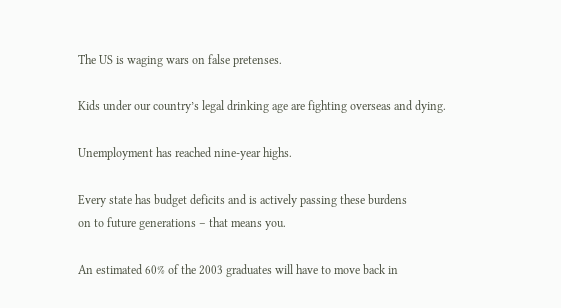The US is waging wars on false pretenses.

Kids under our country’s legal drinking age are fighting overseas and dying.

Unemployment has reached nine-year highs.

Every state has budget deficits and is actively passing these burdens
on to future generations – that means you.

An estimated 60% of the 2003 graduates will have to move back in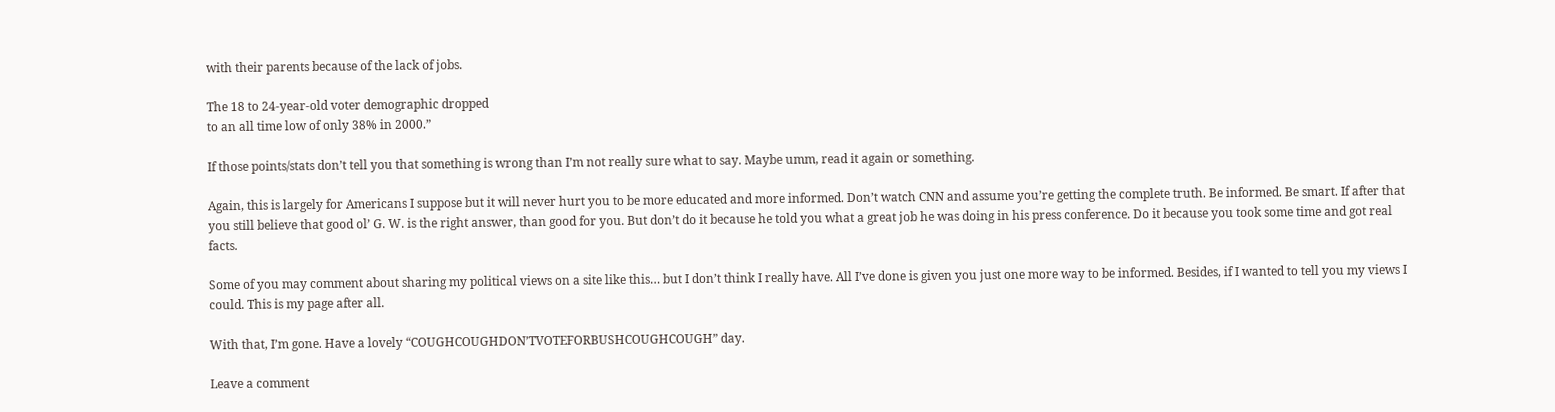with their parents because of the lack of jobs.

The 18 to 24-year-old voter demographic dropped
to an all time low of only 38% in 2000.”

If those points/stats don’t tell you that something is wrong than I’m not really sure what to say. Maybe umm, read it again or something.

Again, this is largely for Americans I suppose but it will never hurt you to be more educated and more informed. Don’t watch CNN and assume you’re getting the complete truth. Be informed. Be smart. If after that you still believe that good ol’ G. W. is the right answer, than good for you. But don’t do it because he told you what a great job he was doing in his press conference. Do it because you took some time and got real facts.

Some of you may comment about sharing my political views on a site like this… but I don’t think I really have. All I’ve done is given you just one more way to be informed. Besides, if I wanted to tell you my views I could. This is my page after all.

With that, I’m gone. Have a lovely “COUGHCOUGHDON’TVOTEFORBUSHCOUGHCOUGH” day.

Leave a comment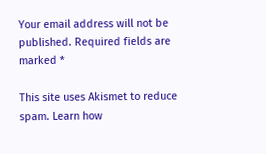Your email address will not be published. Required fields are marked *

This site uses Akismet to reduce spam. Learn how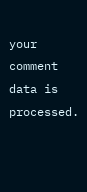your comment data is processed.